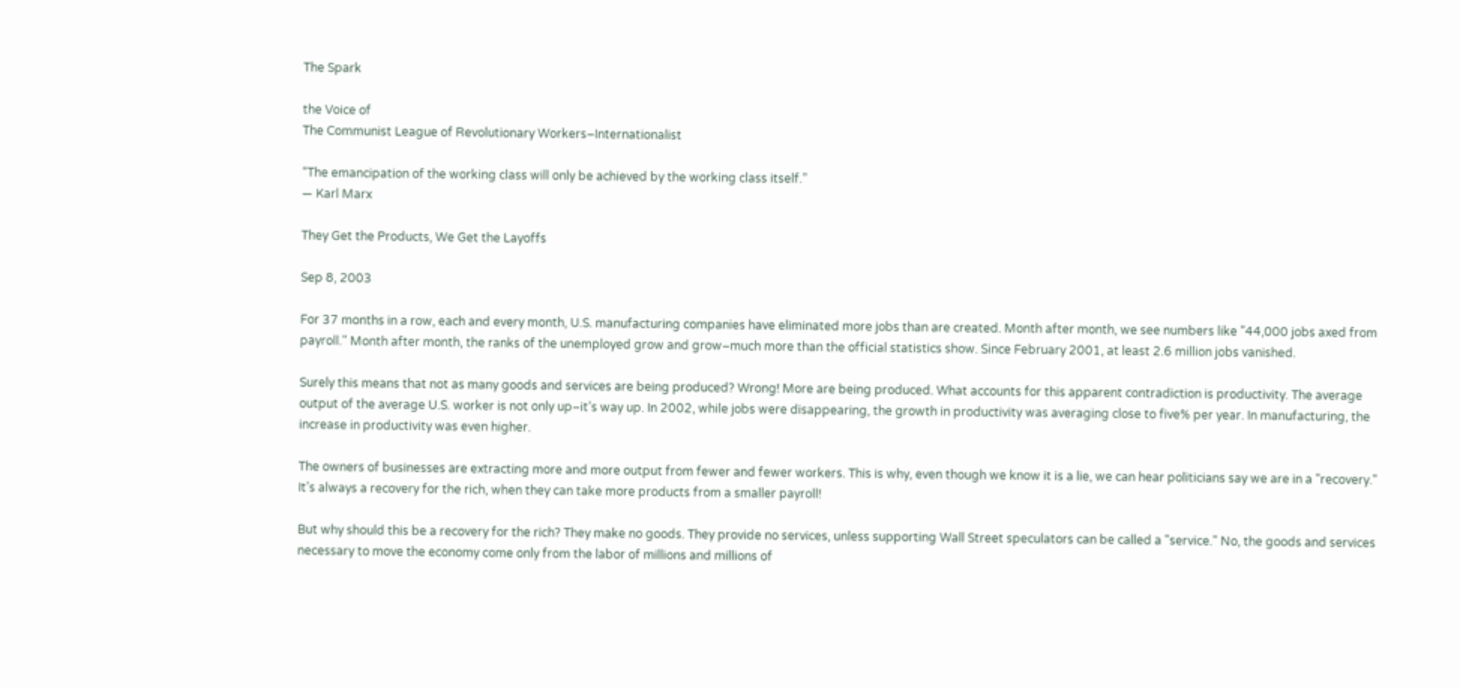The Spark

the Voice of
The Communist League of Revolutionary Workers–Internationalist

“The emancipation of the working class will only be achieved by the working class itself.”
— Karl Marx

They Get the Products, We Get the Layoffs

Sep 8, 2003

For 37 months in a row, each and every month, U.S. manufacturing companies have eliminated more jobs than are created. Month after month, we see numbers like "44,000 jobs axed from payroll." Month after month, the ranks of the unemployed grow and grow–much more than the official statistics show. Since February 2001, at least 2.6 million jobs vanished.

Surely this means that not as many goods and services are being produced? Wrong! More are being produced. What accounts for this apparent contradiction is productivity. The average output of the average U.S. worker is not only up–it’s way up. In 2002, while jobs were disappearing, the growth in productivity was averaging close to five% per year. In manufacturing, the increase in productivity was even higher.

The owners of businesses are extracting more and more output from fewer and fewer workers. This is why, even though we know it is a lie, we can hear politicians say we are in a "recovery." It’s always a recovery for the rich, when they can take more products from a smaller payroll!

But why should this be a recovery for the rich? They make no goods. They provide no services, unless supporting Wall Street speculators can be called a "service." No, the goods and services necessary to move the economy come only from the labor of millions and millions of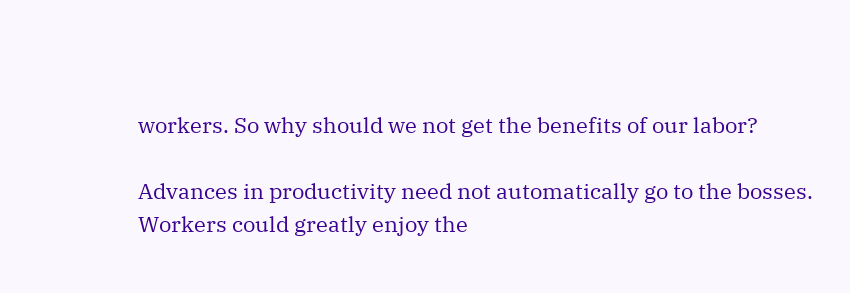workers. So why should we not get the benefits of our labor?

Advances in productivity need not automatically go to the bosses. Workers could greatly enjoy the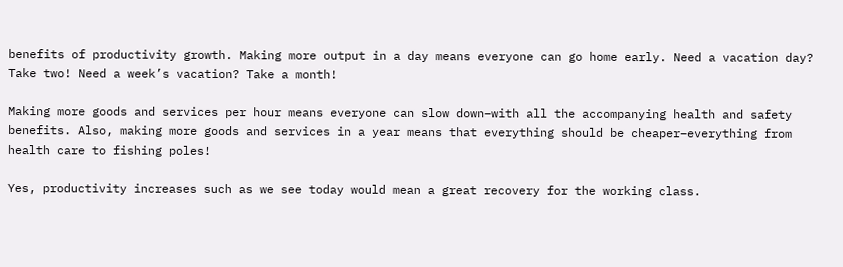benefits of productivity growth. Making more output in a day means everyone can go home early. Need a vacation day? Take two! Need a week’s vacation? Take a month!

Making more goods and services per hour means everyone can slow down–with all the accompanying health and safety benefits. Also, making more goods and services in a year means that everything should be cheaper–everything from health care to fishing poles!

Yes, productivity increases such as we see today would mean a great recovery for the working class.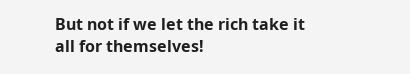But not if we let the rich take it all for themselves!